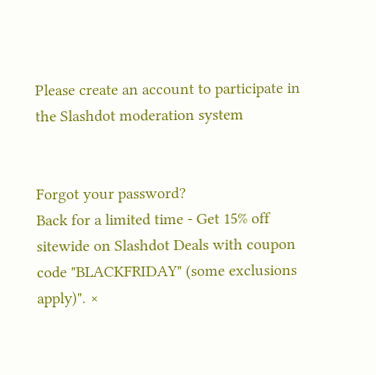Please create an account to participate in the Slashdot moderation system


Forgot your password?
Back for a limited time - Get 15% off sitewide on Slashdot Deals with coupon code "BLACKFRIDAY" (some exclusions apply)". ×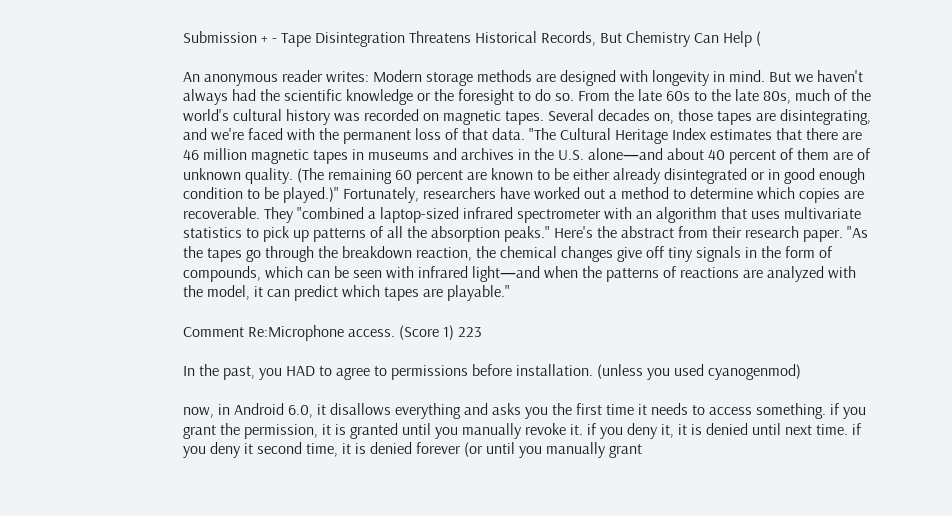Submission + - Tape Disintegration Threatens Historical Records, But Chemistry Can Help (

An anonymous reader writes: Modern storage methods are designed with longevity in mind. But we haven't always had the scientific knowledge or the foresight to do so. From the late 60s to the late 80s, much of the world's cultural history was recorded on magnetic tapes. Several decades on, those tapes are disintegrating, and we're faced with the permanent loss of that data. "The Cultural Heritage Index estimates that there are 46 million magnetic tapes in museums and archives in the U.S. alone—and about 40 percent of them are of unknown quality. (The remaining 60 percent are known to be either already disintegrated or in good enough condition to be played.)" Fortunately, researchers have worked out a method to determine which copies are recoverable. They "combined a laptop-sized infrared spectrometer with an algorithm that uses multivariate statistics to pick up patterns of all the absorption peaks." Here's the abstract from their research paper. "As the tapes go through the breakdown reaction, the chemical changes give off tiny signals in the form of compounds, which can be seen with infrared light—and when the patterns of reactions are analyzed with the model, it can predict which tapes are playable."

Comment Re:Microphone access. (Score 1) 223

In the past, you HAD to agree to permissions before installation. (unless you used cyanogenmod)

now, in Android 6.0, it disallows everything and asks you the first time it needs to access something. if you grant the permission, it is granted until you manually revoke it. if you deny it, it is denied until next time. if you deny it second time, it is denied forever (or until you manually grant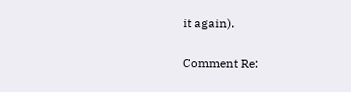it again).

Comment Re: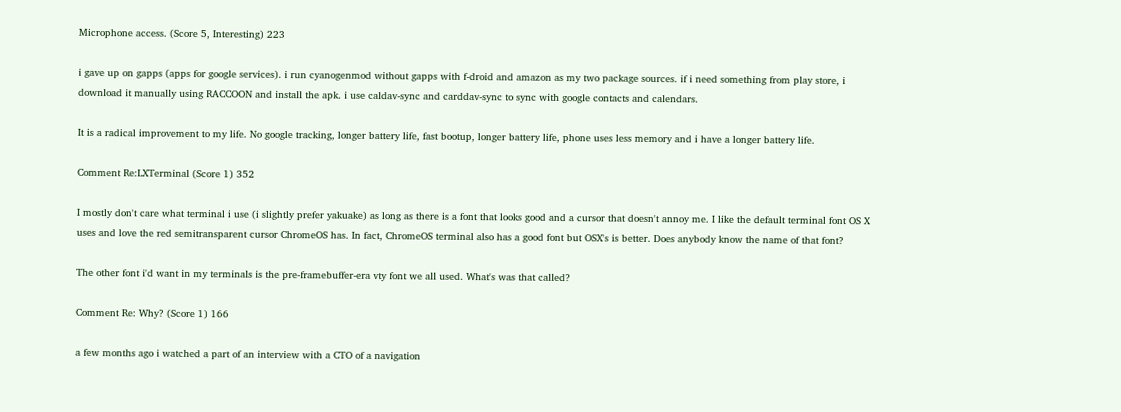Microphone access. (Score 5, Interesting) 223

i gave up on gapps (apps for google services). i run cyanogenmod without gapps with f-droid and amazon as my two package sources. if i need something from play store, i download it manually using RACCOON and install the apk. i use caldav-sync and carddav-sync to sync with google contacts and calendars.

It is a radical improvement to my life. No google tracking, longer battery life, fast bootup, longer battery life, phone uses less memory and i have a longer battery life.

Comment Re:LXTerminal (Score 1) 352

I mostly don't care what terminal i use (i slightly prefer yakuake) as long as there is a font that looks good and a cursor that doesn't annoy me. I like the default terminal font OS X uses and love the red semitransparent cursor ChromeOS has. In fact, ChromeOS terminal also has a good font but OSX's is better. Does anybody know the name of that font?

The other font i'd want in my terminals is the pre-framebuffer-era vty font we all used. What's was that called?

Comment Re: Why? (Score 1) 166

a few months ago i watched a part of an interview with a CTO of a navigation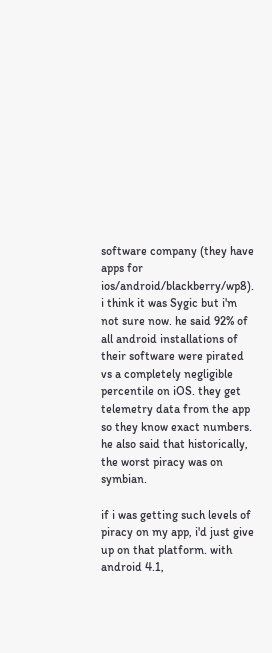software company (they have apps for ios/android/blackberry/wp8). i think it was Sygic but i'm not sure now. he said 92% of all android installations of their software were pirated vs a completely negligible percentile on iOS. they get telemetry data from the app so they know exact numbers. he also said that historically, the worst piracy was on symbian.

if i was getting such levels of piracy on my app, i'd just give up on that platform. with android 4.1,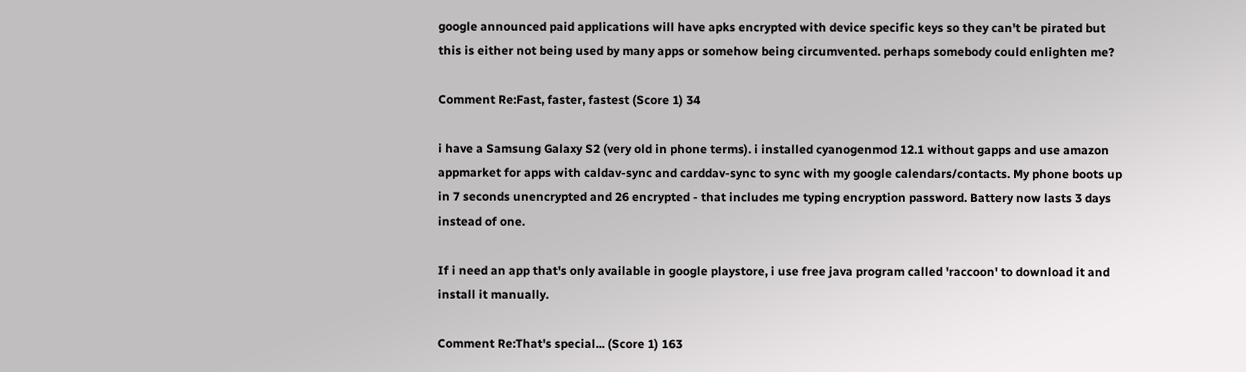google announced paid applications will have apks encrypted with device specific keys so they can't be pirated but this is either not being used by many apps or somehow being circumvented. perhaps somebody could enlighten me?

Comment Re:Fast, faster, fastest (Score 1) 34

i have a Samsung Galaxy S2 (very old in phone terms). i installed cyanogenmod 12.1 without gapps and use amazon appmarket for apps with caldav-sync and carddav-sync to sync with my google calendars/contacts. My phone boots up in 7 seconds unencrypted and 26 encrypted - that includes me typing encryption password. Battery now lasts 3 days instead of one.

If i need an app that's only available in google playstore, i use free java program called 'raccoon' to download it and install it manually.

Comment Re:That's special... (Score 1) 163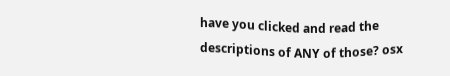have you clicked and read the descriptions of ANY of those? osx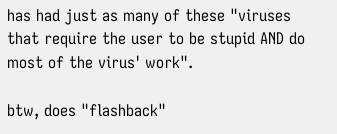has had just as many of these "viruses that require the user to be stupid AND do most of the virus' work".

btw, does "flashback"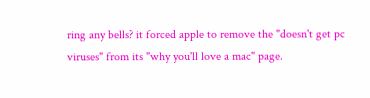ring any bells? it forced apple to remove the "doesn't get pc viruses" from its "why you'll love a mac" page.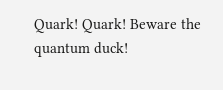Quark! Quark! Beware the quantum duck!